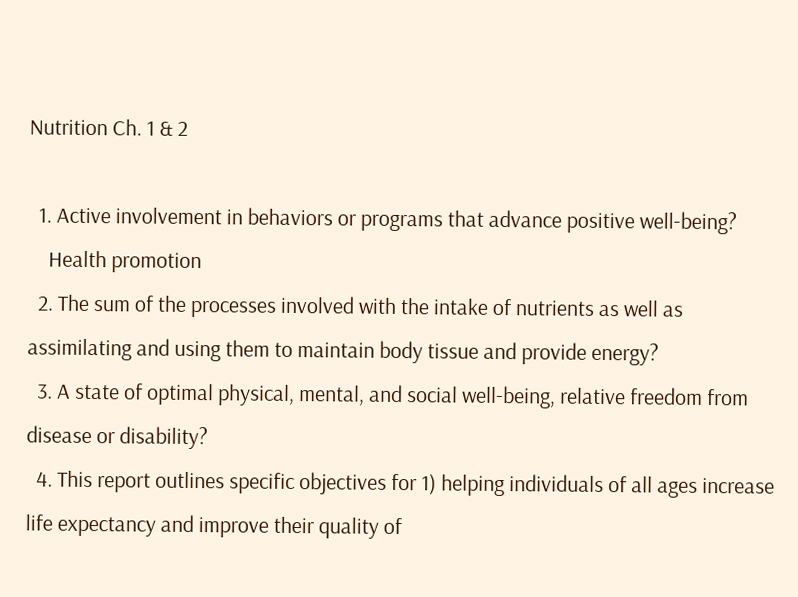Nutrition Ch. 1 & 2

  1. Active involvement in behaviors or programs that advance positive well-being?
    Health promotion
  2. The sum of the processes involved with the intake of nutrients as well as assimilating and using them to maintain body tissue and provide energy?
  3. A state of optimal physical, mental, and social well-being, relative freedom from disease or disability?
  4. This report outlines specific objectives for 1) helping individuals of all ages increase life expectancy and improve their quality of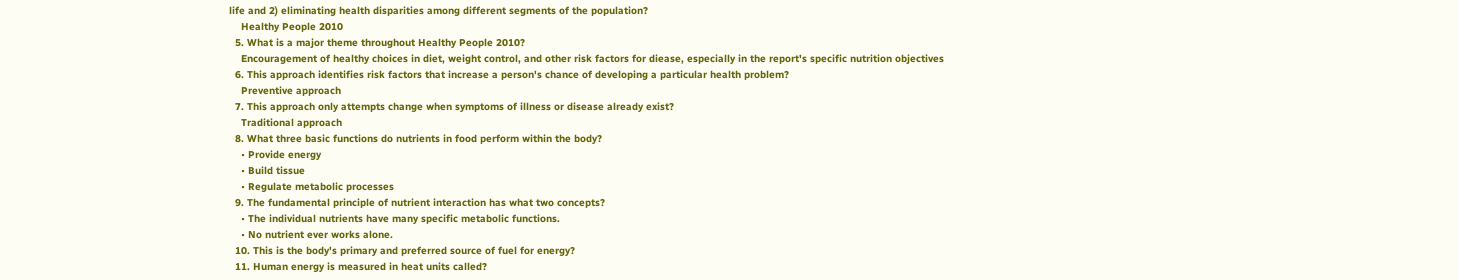life and 2) eliminating health disparities among different segments of the population?
    Healthy People 2010
  5. What is a major theme throughout Healthy People 2010?
    Encouragement of healthy choices in diet, weight control, and other risk factors for diease, especially in the report's specific nutrition objectives
  6. This approach identifies risk factors that increase a person's chance of developing a particular health problem?
    Preventive approach
  7. This approach only attempts change when symptoms of illness or disease already exist?
    Traditional approach
  8. What three basic functions do nutrients in food perform within the body?
    • Provide energy
    • Build tissue
    • Regulate metabolic processes
  9. The fundamental principle of nutrient interaction has what two concepts?
    • The individual nutrients have many specific metabolic functions.
    • No nutrient ever works alone.
  10. This is the body's primary and preferred source of fuel for energy?
  11. Human energy is measured in heat units called?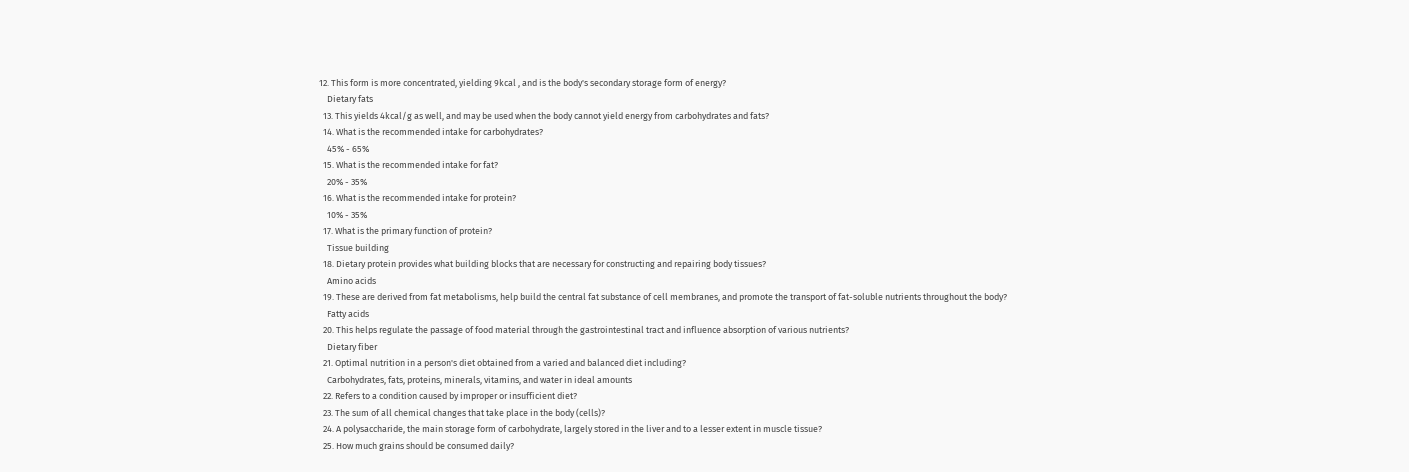12. This form is more concentrated, yielding 9kcal , and is the body's secondary storage form of energy?
    Dietary fats
  13. This yields 4kcal/g as well, and may be used when the body cannot yield energy from carbohydrates and fats?
  14. What is the recommended intake for carbohydrates?
    45% - 65%
  15. What is the recommended intake for fat?
    20% - 35%
  16. What is the recommended intake for protein?
    10% - 35%
  17. What is the primary function of protein?
    Tissue building
  18. Dietary protein provides what building blocks that are necessary for constructing and repairing body tissues?
    Amino acids
  19. These are derived from fat metabolisms, help build the central fat substance of cell membranes, and promote the transport of fat-soluble nutrients throughout the body?
    Fatty acids
  20. This helps regulate the passage of food material through the gastrointestinal tract and influence absorption of various nutrients?
    Dietary fiber
  21. Optimal nutrition in a person's diet obtained from a varied and balanced diet including?
    Carbohydrates, fats, proteins, minerals, vitamins, and water in ideal amounts
  22. Refers to a condition caused by improper or insufficient diet?
  23. The sum of all chemical changes that take place in the body (cells)?
  24. A polysaccharide, the main storage form of carbohydrate, largely stored in the liver and to a lesser extent in muscle tissue?
  25. How much grains should be consumed daily?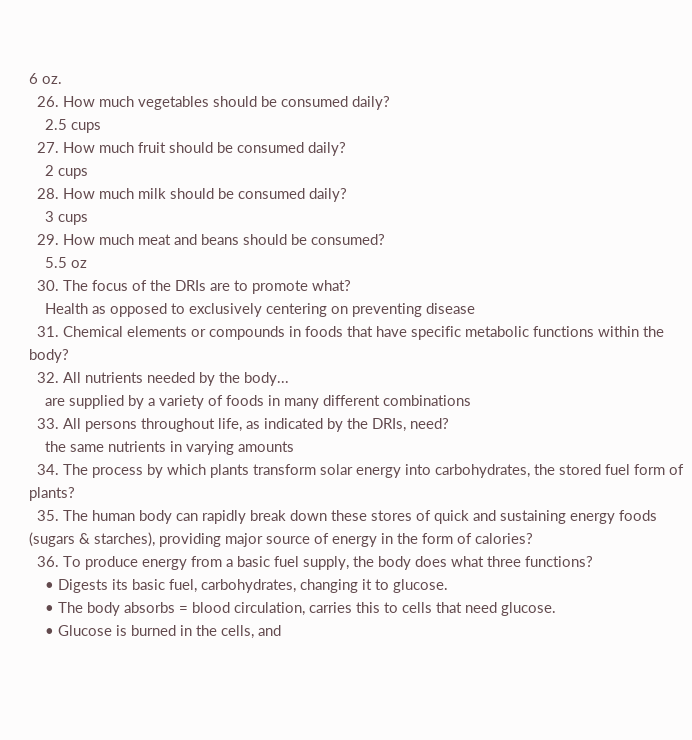6 oz.
  26. How much vegetables should be consumed daily?
    2.5 cups
  27. How much fruit should be consumed daily?
    2 cups
  28. How much milk should be consumed daily?
    3 cups
  29. How much meat and beans should be consumed?
    5.5 oz
  30. The focus of the DRIs are to promote what?
    Health as opposed to exclusively centering on preventing disease
  31. Chemical elements or compounds in foods that have specific metabolic functions within the body?
  32. All nutrients needed by the body...
    are supplied by a variety of foods in many different combinations
  33. All persons throughout life, as indicated by the DRIs, need?
    the same nutrients in varying amounts
  34. The process by which plants transform solar energy into carbohydrates, the stored fuel form of plants?
  35. The human body can rapidly break down these stores of quick and sustaining energy foods (sugars & starches), providing major source of energy in the form of calories?
  36. To produce energy from a basic fuel supply, the body does what three functions?
    • Digests its basic fuel, carbohydrates, changing it to glucose.
    • The body absorbs = blood circulation, carries this to cells that need glucose.
    • Glucose is burned in the cells, and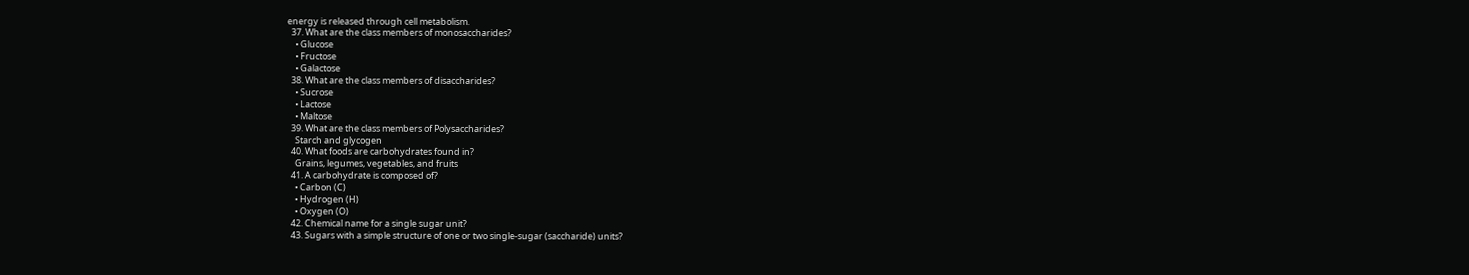energy is released through cell metabolism.
  37. What are the class members of monosaccharides?
    • Glucose
    • Fructose
    • Galactose
  38. What are the class members of disaccharides?
    • Sucrose
    • Lactose
    • Maltose
  39. What are the class members of Polysaccharides?
    Starch and glycogen
  40. What foods are carbohydrates found in?
    Grains, legumes, vegetables, and fruits
  41. A carbohydrate is composed of?
    • Carbon (C)
    • Hydrogen (H)
    • Oxygen (O)
  42. Chemical name for a single sugar unit?
  43. Sugars with a simple structure of one or two single-sugar (saccharide) units?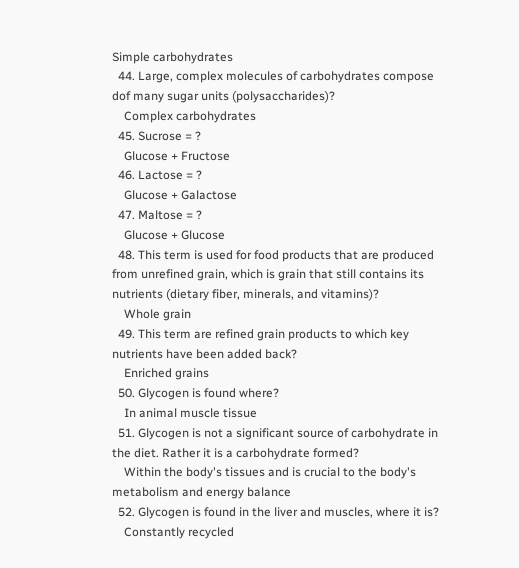Simple carbohydrates
  44. Large, complex molecules of carbohydrates compose dof many sugar units (polysaccharides)?
    Complex carbohydrates
  45. Sucrose = ?
    Glucose + Fructose
  46. Lactose = ?
    Glucose + Galactose
  47. Maltose = ?
    Glucose + Glucose
  48. This term is used for food products that are produced from unrefined grain, which is grain that still contains its nutrients (dietary fiber, minerals, and vitamins)?
    Whole grain
  49. This term are refined grain products to which key nutrients have been added back?
    Enriched grains
  50. Glycogen is found where?
    In animal muscle tissue
  51. Glycogen is not a significant source of carbohydrate in the diet. Rather it is a carbohydrate formed?
    Within the body's tissues and is crucial to the body's metabolism and energy balance
  52. Glycogen is found in the liver and muscles, where it is?
    Constantly recycled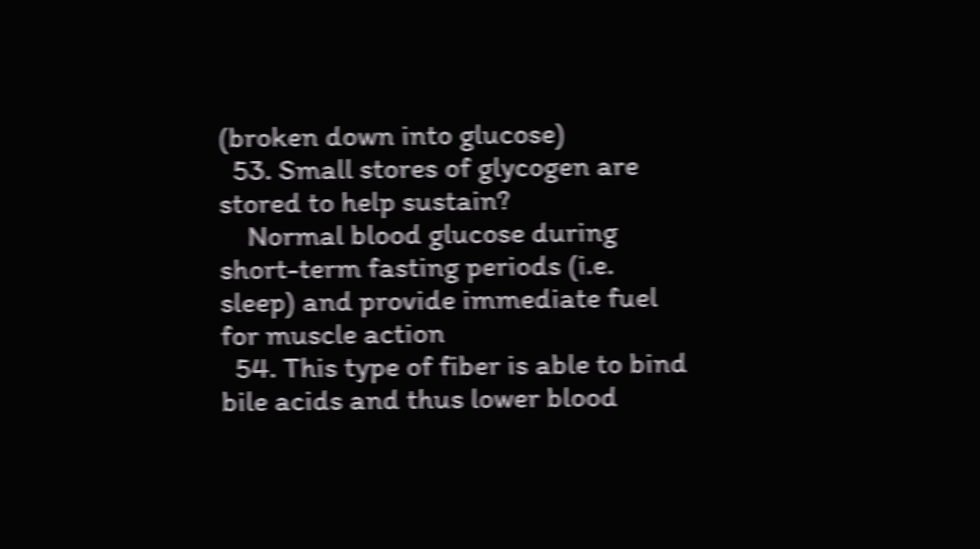(broken down into glucose)
  53. Small stores of glycogen are stored to help sustain?
    Normal blood glucose during short-term fasting periods (i.e. sleep) and provide immediate fuel for muscle action
  54. This type of fiber is able to bind bile acids and thus lower blood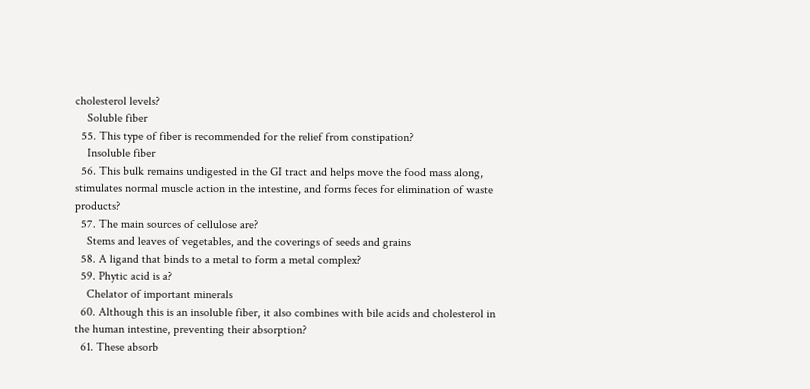cholesterol levels?
    Soluble fiber
  55. This type of fiber is recommended for the relief from constipation?
    Insoluble fiber
  56. This bulk remains undigested in the GI tract and helps move the food mass along, stimulates normal muscle action in the intestine, and forms feces for elimination of waste products?
  57. The main sources of cellulose are?
    Stems and leaves of vegetables, and the coverings of seeds and grains
  58. A ligand that binds to a metal to form a metal complex?
  59. Phytic acid is a?
    Chelator of important minerals
  60. Although this is an insoluble fiber, it also combines with bile acids and cholesterol in the human intestine, preventing their absorption?
  61. These absorb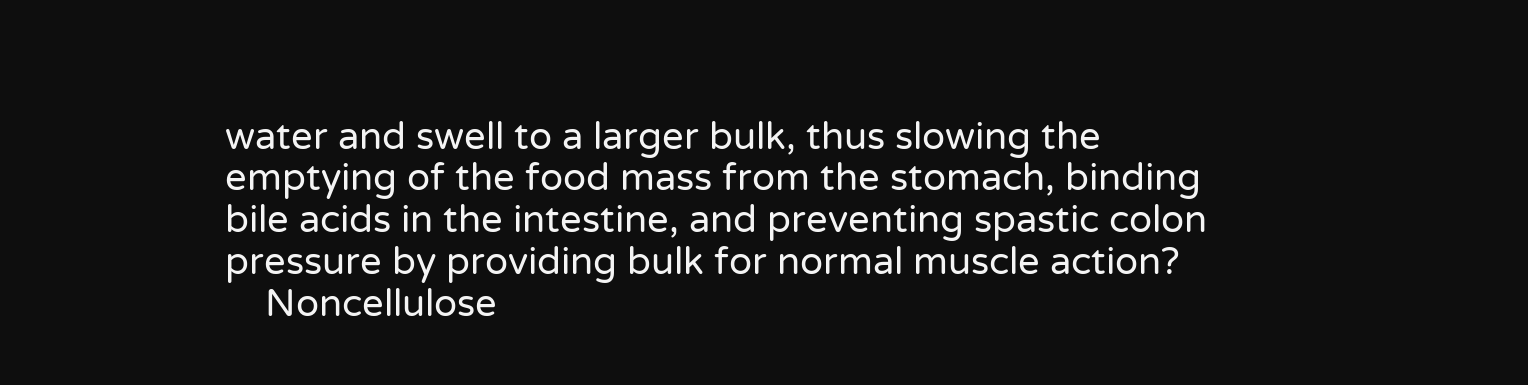water and swell to a larger bulk, thus slowing the emptying of the food mass from the stomach, binding bile acids in the intestine, and preventing spastic colon pressure by providing bulk for normal muscle action?
    Noncellulose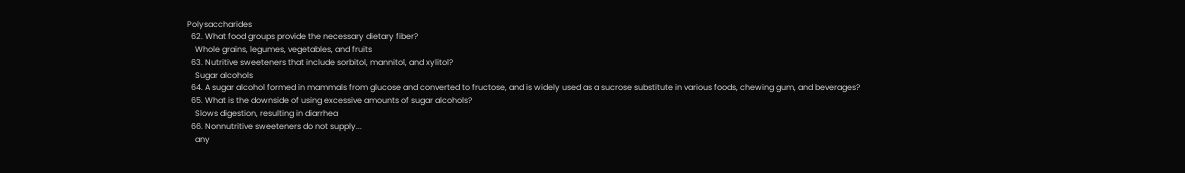Polysaccharides
  62. What food groups provide the necessary dietary fiber?
    Whole grains, legumes, vegetables, and fruits
  63. Nutritive sweeteners that include sorbitol, mannitol, and xylitol?
    Sugar alcohols
  64. A sugar alcohol formed in mammals from glucose and converted to fructose, and is widely used as a sucrose substitute in various foods, chewing gum, and beverages?
  65. What is the downside of using excessive amounts of sugar alcohols?
    Slows digestion, resulting in diarrhea
  66. Nonnutritive sweeteners do not supply...
    any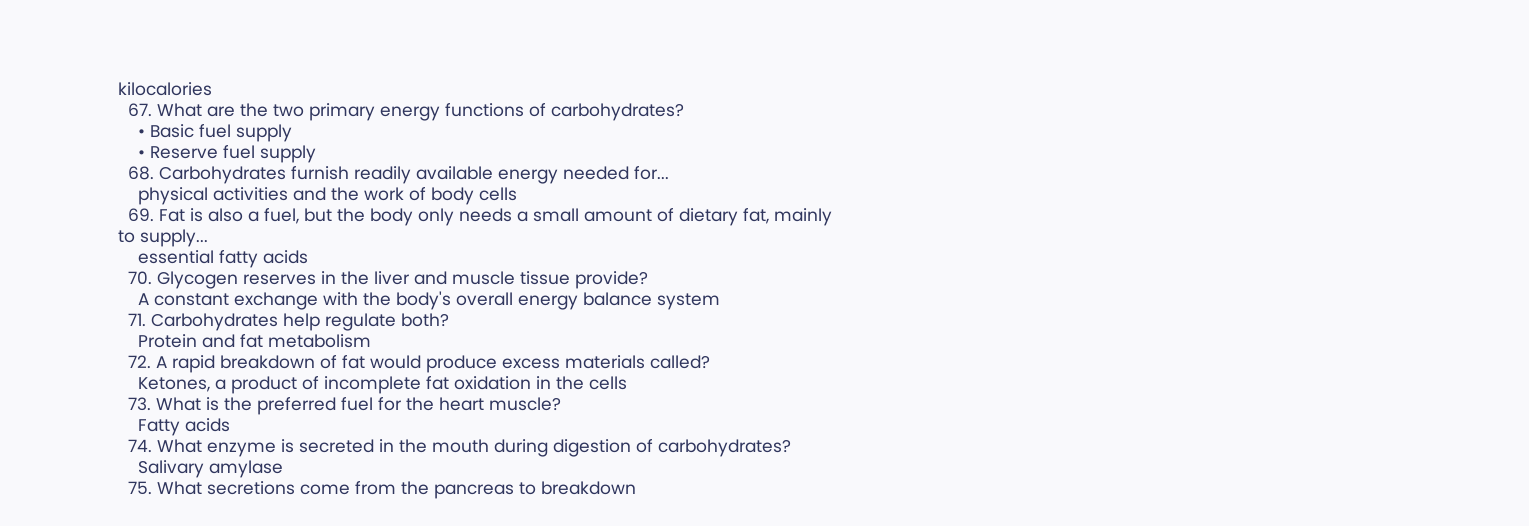kilocalories
  67. What are the two primary energy functions of carbohydrates?
    • Basic fuel supply
    • Reserve fuel supply
  68. Carbohydrates furnish readily available energy needed for...
    physical activities and the work of body cells
  69. Fat is also a fuel, but the body only needs a small amount of dietary fat, mainly to supply...
    essential fatty acids
  70. Glycogen reserves in the liver and muscle tissue provide?
    A constant exchange with the body's overall energy balance system
  71. Carbohydrates help regulate both?
    Protein and fat metabolism
  72. A rapid breakdown of fat would produce excess materials called?
    Ketones, a product of incomplete fat oxidation in the cells
  73. What is the preferred fuel for the heart muscle?
    Fatty acids
  74. What enzyme is secreted in the mouth during digestion of carbohydrates?
    Salivary amylase
  75. What secretions come from the pancreas to breakdown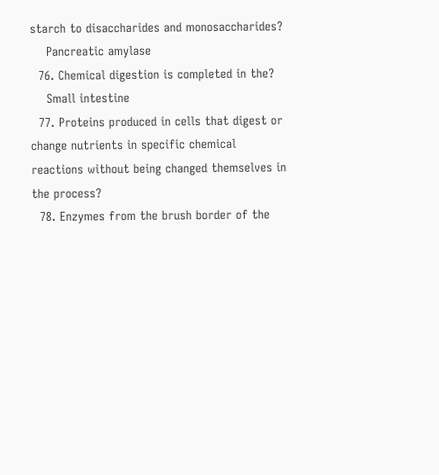starch to disaccharides and monosaccharides?
    Pancreatic amylase
  76. Chemical digestion is completed in the?
    Small intestine
  77. Proteins produced in cells that digest or change nutrients in specific chemical reactions without being changed themselves in the process?
  78. Enzymes from the brush border of the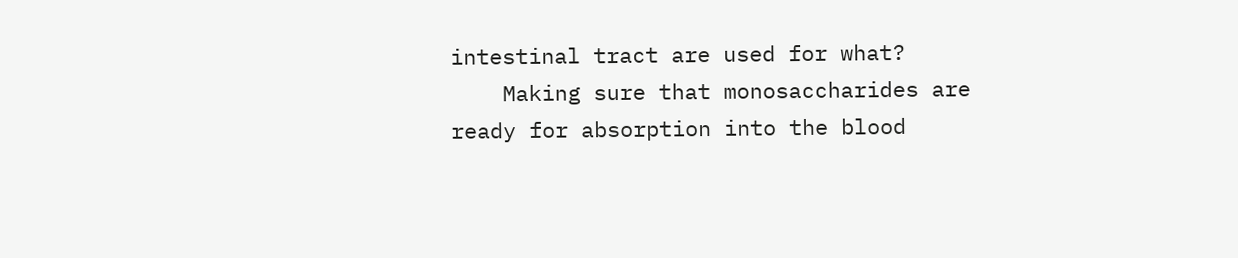intestinal tract are used for what?
    Making sure that monosaccharides are ready for absorption into the blood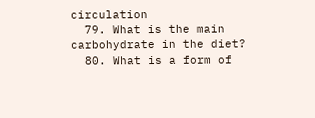circulation
  79. What is the main carbohydrate in the diet?
  80. What is a form of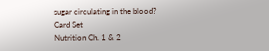sugar circulating in the blood?
Card Set
Nutrition Ch. 1 & 2